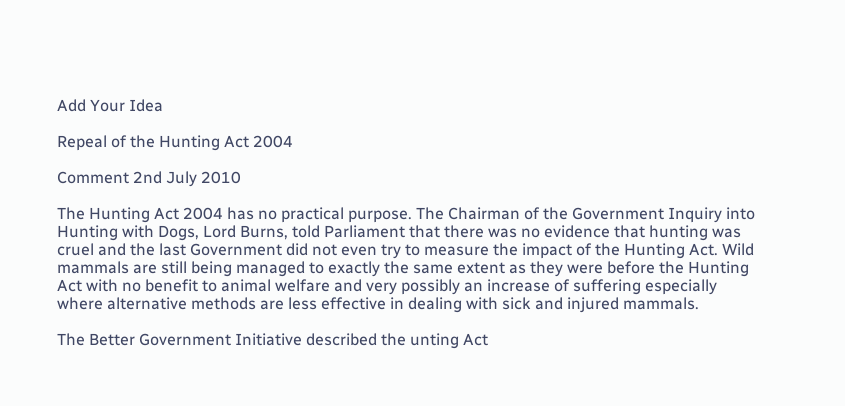Add Your Idea

Repeal of the Hunting Act 2004

Comment 2nd July 2010

The Hunting Act 2004 has no practical purpose. The Chairman of the Government Inquiry into Hunting with Dogs, Lord Burns, told Parliament that there was no evidence that hunting was cruel and the last Government did not even try to measure the impact of the Hunting Act. Wild mammals are still being managed to exactly the same extent as they were before the Hunting Act with no benefit to animal welfare and very possibly an increase of suffering especially where alternative methods are less effective in dealing with sick and injured mammals.

The Better Government Initiative described the unting Act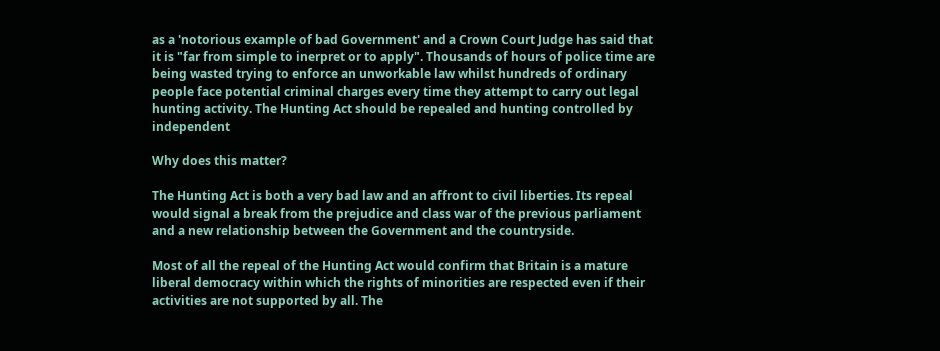as a 'notorious example of bad Government' and a Crown Court Judge has said that it is "far from simple to inerpret or to apply". Thousands of hours of police time are being wasted trying to enforce an unworkable law whilst hundreds of ordinary people face potential criminal charges every time they attempt to carry out legal hunting activity. The Hunting Act should be repealed and hunting controlled by independent

Why does this matter?

The Hunting Act is both a very bad law and an affront to civil liberties. Its repeal would signal a break from the prejudice and class war of the previous parliament and a new relationship between the Government and the countryside.

Most of all the repeal of the Hunting Act would confirm that Britain is a mature liberal democracy within which the rights of minorities are respected even if their activities are not supported by all. The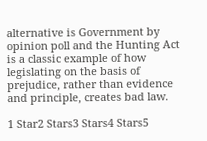alternative is Government by opinion poll and the Hunting Act is a classic example of how legislating on the basis of prejudice, rather than evidence and principle, creates bad law.

1 Star2 Stars3 Stars4 Stars5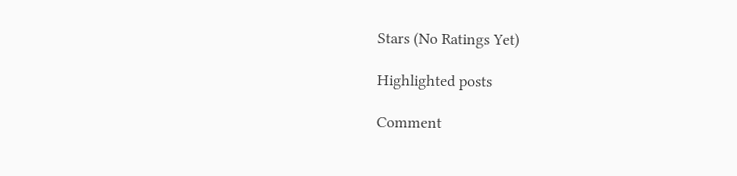Stars (No Ratings Yet)

Highlighted posts

Comment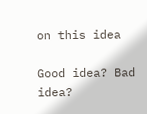on this idea

Good idea? Bad idea?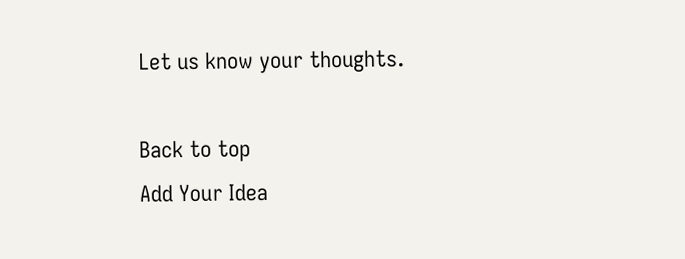Let us know your thoughts.

Back to top
Add Your Idea